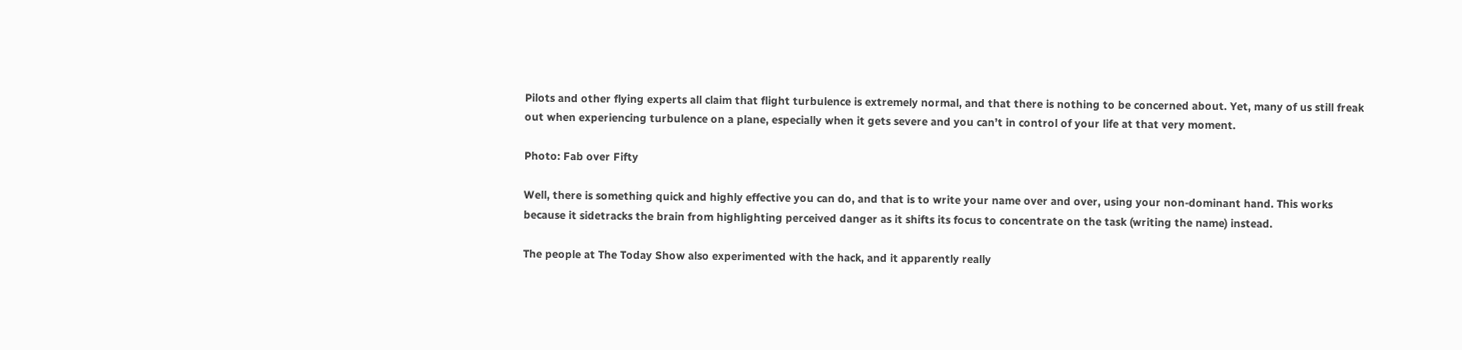Pilots and other flying experts all claim that flight turbulence is extremely normal, and that there is nothing to be concerned about. Yet, many of us still freak out when experiencing turbulence on a plane, especially when it gets severe and you can’t in control of your life at that very moment.

Photo: Fab over Fifty

Well, there is something quick and highly effective you can do, and that is to write your name over and over, using your non-dominant hand. This works because it sidetracks the brain from highlighting perceived danger as it shifts its focus to concentrate on the task (writing the name) instead.

The people at The Today Show also experimented with the hack, and it apparently really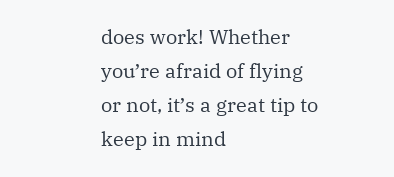does work! Whether you’re afraid of flying or not, it’s a great tip to keep in mind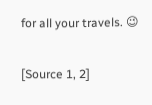for all your travels. 😉

[Source 1, 2]